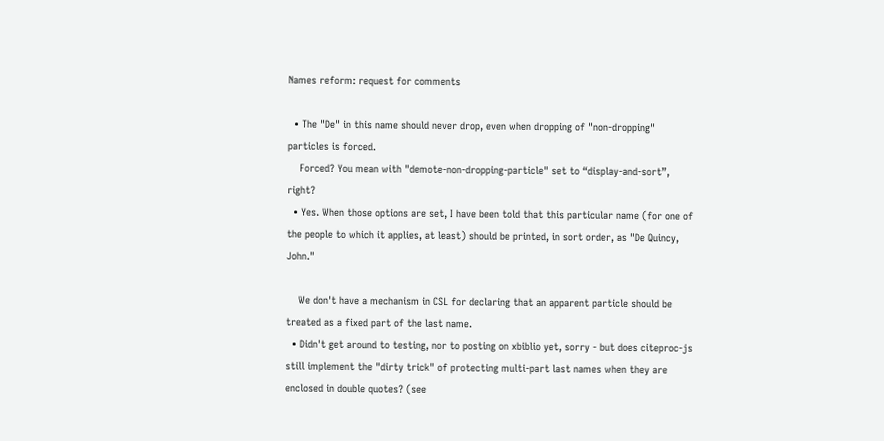Names reform: request for comments

  • The "De" in this name should never drop, even when dropping of "non-dropping" particles is forced.
    Forced? You mean with "demote-non-dropping-particle" set to “display-and-sort”, right?
  • Yes. When those options are set, I have been told that this particular name (for one of the people to which it applies, at least) should be printed, in sort order, as "De Quincy, John."

    We don't have a mechanism in CSL for declaring that an apparent particle should be treated as a fixed part of the last name.
  • Didn't get around to testing, nor to posting on xbiblio yet, sorry - but does citeproc-js still implement the "dirty trick" of protecting multi-part last names when they are enclosed in double quotes? (see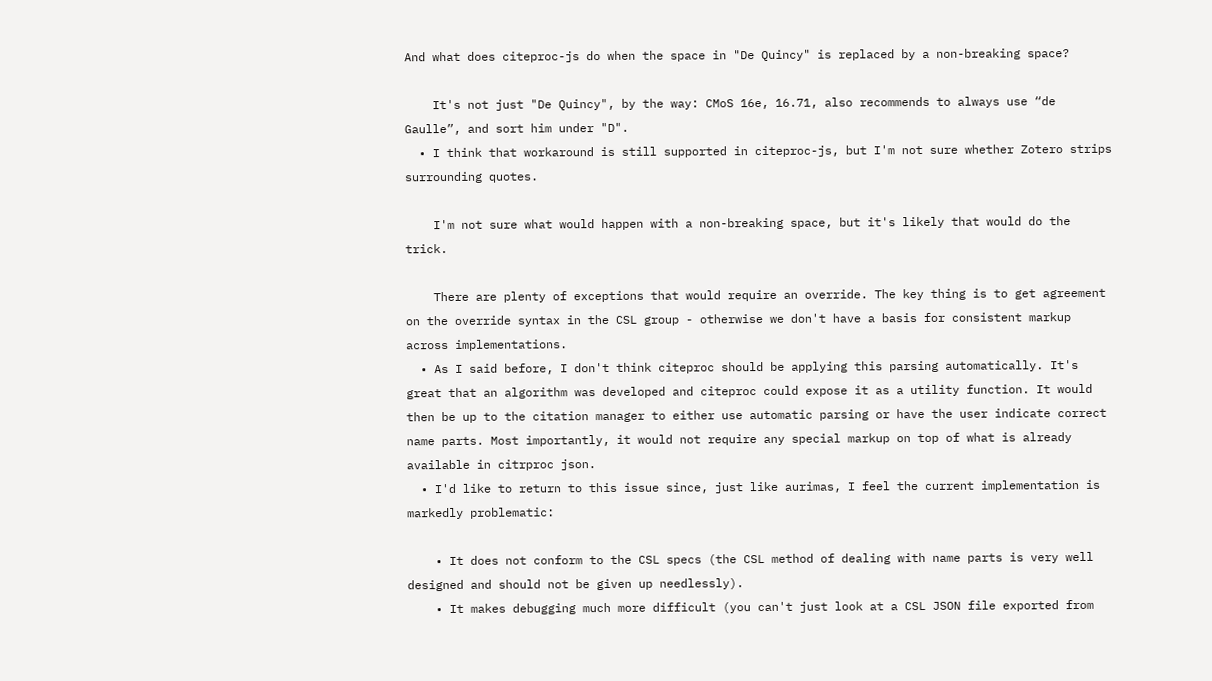And what does citeproc-js do when the space in "De Quincy" is replaced by a non-breaking space?

    It's not just "De Quincy", by the way: CMoS 16e, 16.71, also recommends to always use “de Gaulle”, and sort him under "D".
  • I think that workaround is still supported in citeproc-js, but I'm not sure whether Zotero strips surrounding quotes.

    I'm not sure what would happen with a non-breaking space, but it's likely that would do the trick.

    There are plenty of exceptions that would require an override. The key thing is to get agreement on the override syntax in the CSL group - otherwise we don't have a basis for consistent markup across implementations.
  • As I said before, I don't think citeproc should be applying this parsing automatically. It's great that an algorithm was developed and citeproc could expose it as a utility function. It would then be up to the citation manager to either use automatic parsing or have the user indicate correct name parts. Most importantly, it would not require any special markup on top of what is already available in citrproc json.
  • I'd like to return to this issue since, just like aurimas, I feel the current implementation is markedly problematic:

    • It does not conform to the CSL specs (the CSL method of dealing with name parts is very well designed and should not be given up needlessly).
    • It makes debugging much more difficult (you can't just look at a CSL JSON file exported from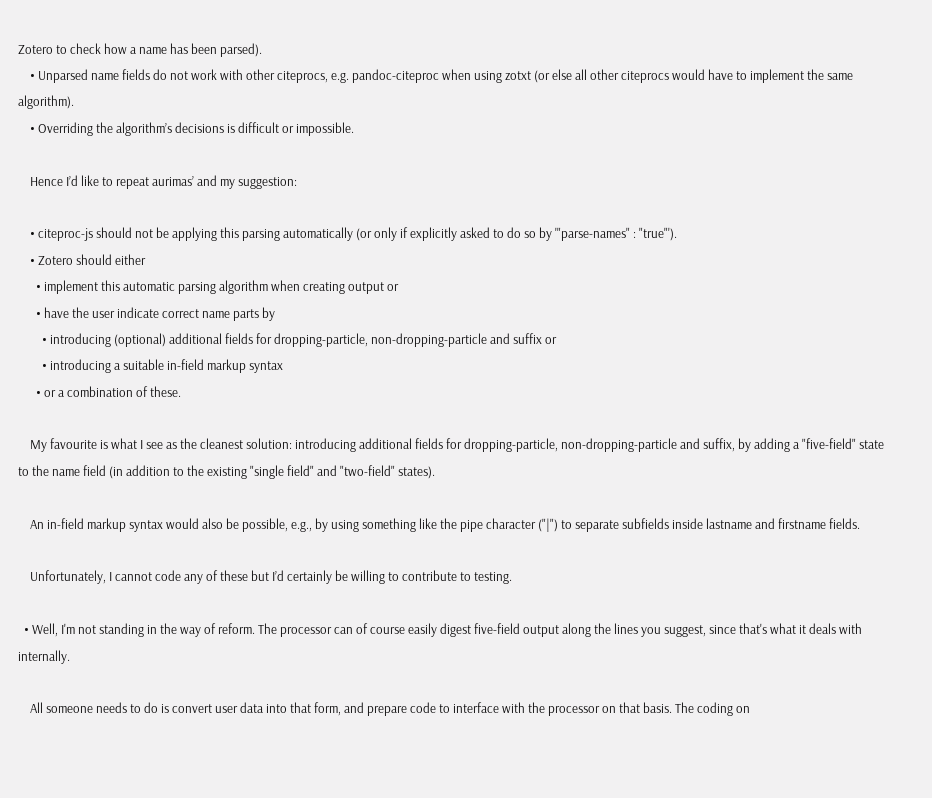Zotero to check how a name has been parsed).
    • Unparsed name fields do not work with other citeprocs, e.g. pandoc-citeproc when using zotxt (or else all other citeprocs would have to implement the same algorithm).
    • Overriding the algorithm’s decisions is difficult or impossible.

    Hence I’d like to repeat aurimas’ and my suggestion:

    • citeproc-js should not be applying this parsing automatically (or only if explicitly asked to do so by '"parse-names" : "true"').
    • Zotero should either
      • implement this automatic parsing algorithm when creating output or
      • have the user indicate correct name parts by
        • introducing (optional) additional fields for dropping-particle, non-dropping-particle and suffix or
        • introducing a suitable in-field markup syntax
      • or a combination of these.

    My favourite is what I see as the cleanest solution: introducing additional fields for dropping-particle, non-dropping-particle and suffix, by adding a "five-field" state to the name field (in addition to the existing "single field" and "two-field" states).

    An in-field markup syntax would also be possible, e.g., by using something like the pipe character ("|") to separate subfields inside lastname and firstname fields.

    Unfortunately, I cannot code any of these but I’d certainly be willing to contribute to testing.

  • Well, I'm not standing in the way of reform. The processor can of course easily digest five-field output along the lines you suggest, since that's what it deals with internally.

    All someone needs to do is convert user data into that form, and prepare code to interface with the processor on that basis. The coding on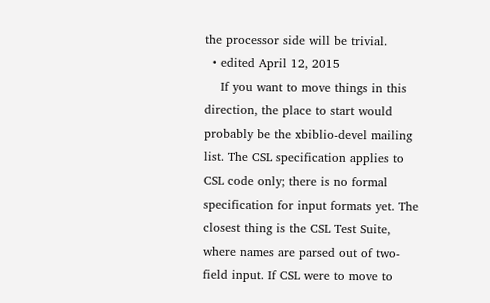the processor side will be trivial.
  • edited April 12, 2015
    If you want to move things in this direction, the place to start would probably be the xbiblio-devel mailing list. The CSL specification applies to CSL code only; there is no formal specification for input formats yet. The closest thing is the CSL Test Suite, where names are parsed out of two-field input. If CSL were to move to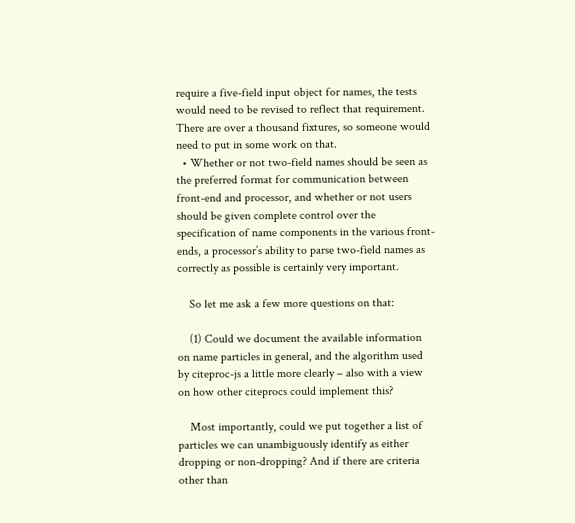require a five-field input object for names, the tests would need to be revised to reflect that requirement. There are over a thousand fixtures, so someone would need to put in some work on that.
  • Whether or not two-field names should be seen as the preferred format for communication between front-end and processor, and whether or not users should be given complete control over the specification of name components in the various front-ends, a processor’s ability to parse two-field names as correctly as possible is certainly very important.

    So let me ask a few more questions on that:

    (1) Could we document the available information on name particles in general, and the algorithm used by citeproc-js a little more clearly – also with a view on how other citeprocs could implement this?

    Most importantly, could we put together a list of particles we can unambiguously identify as either dropping or non-dropping? And if there are criteria other than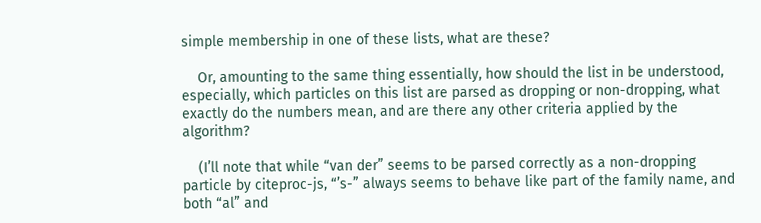simple membership in one of these lists, what are these?

    Or, amounting to the same thing essentially, how should the list in be understood, especially, which particles on this list are parsed as dropping or non-dropping, what exactly do the numbers mean, and are there any other criteria applied by the algorithm?

    (I’ll note that while “van der” seems to be parsed correctly as a non-dropping particle by citeproc-js, “’s-” always seems to behave like part of the family name, and both “al” and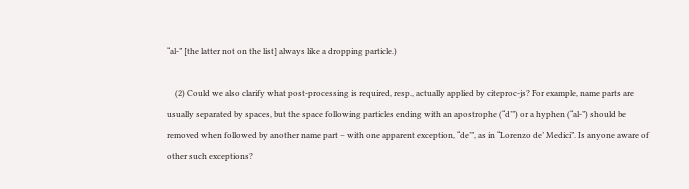“al-” [the latter not on the list] always like a dropping particle.)

    (2) Could we also clarify what post-processing is required, resp., actually applied by citeproc-js? For example, name parts are usually separated by spaces, but the space following particles ending with an apostrophe (“d’”) or a hyphen (“al-”) should be removed when followed by another name part – with one apparent exception, “de’”, as in “Lorenzo de’ Medici”. Is anyone aware of other such exceptions?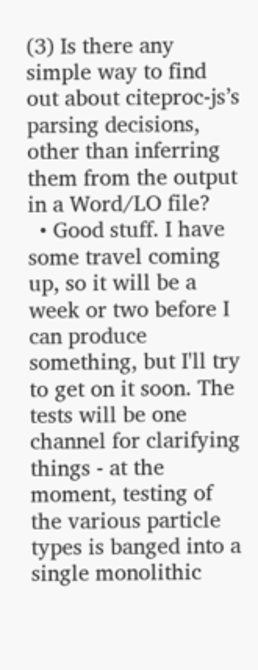(3) Is there any simple way to find out about citeproc-js’s parsing decisions, other than inferring them from the output in a Word/LO file?
  • Good stuff. I have some travel coming up, so it will be a week or two before I can produce something, but I'll try to get on it soon. The tests will be one channel for clarifying things - at the moment, testing of the various particle types is banged into a single monolithic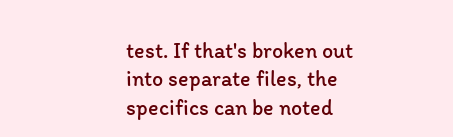test. If that's broken out into separate files, the specifics can be noted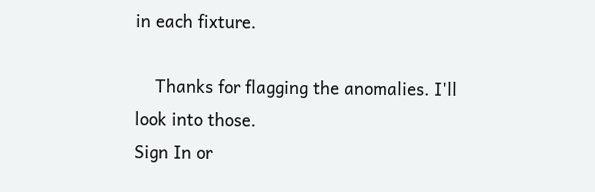in each fixture.

    Thanks for flagging the anomalies. I'll look into those.
Sign In or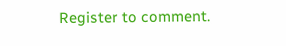Register to comment.